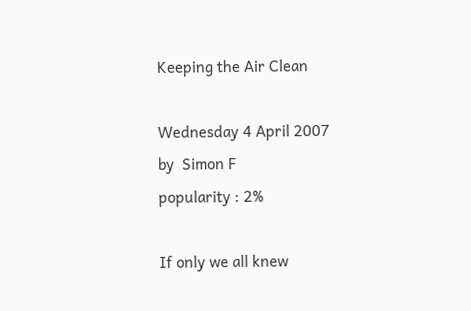Keeping the Air Clean

Wednesday 4 April 2007
by  Simon F
popularity : 2%

If only we all knew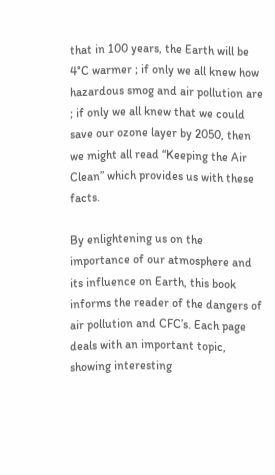that in 100 years, the Earth will be 4°C warmer ; if only we all knew how hazardous smog and air pollution are ; if only we all knew that we could save our ozone layer by 2050, then we might all read “Keeping the Air Clean” which provides us with these facts.

By enlightening us on the importance of our atmosphere and its influence on Earth, this book informs the reader of the dangers of air pollution and CFC’s. Each page deals with an important topic, showing interesting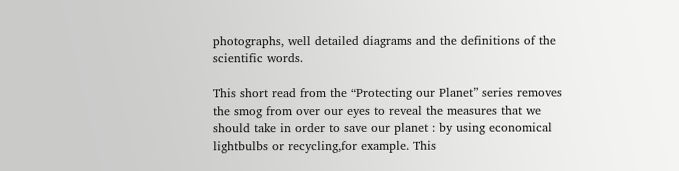photographs, well detailed diagrams and the definitions of the scientific words.

This short read from the “Protecting our Planet” series removes the smog from over our eyes to reveal the measures that we should take in order to save our planet : by using economical lightbulbs or recycling,for example. This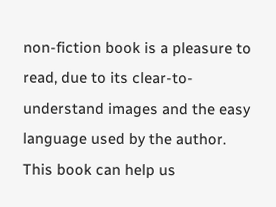non-fiction book is a pleasure to read, due to its clear-to-understand images and the easy language used by the author. This book can help us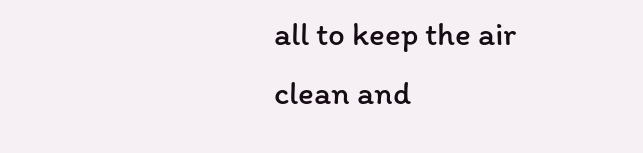all to keep the air clean and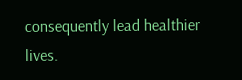consequently lead healthier lives.